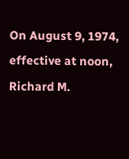On August 9, 1974, effective at noon, Richard M.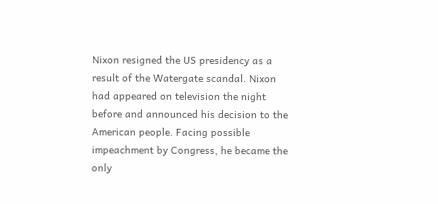Nixon resigned the US presidency as a result of the Watergate scandal. Nixon had appeared on television the night before and announced his decision to the American people. Facing possible impeachment by Congress, he became the only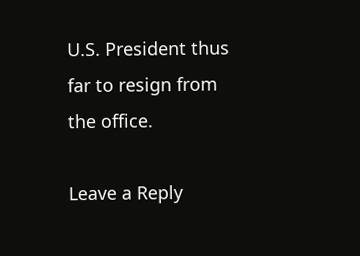U.S. President thus far to resign from the office.

Leave a Reply